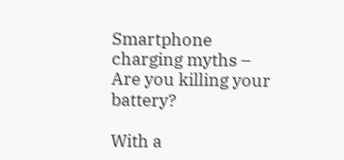Smartphone charging myths – Are you killing your battery?

With a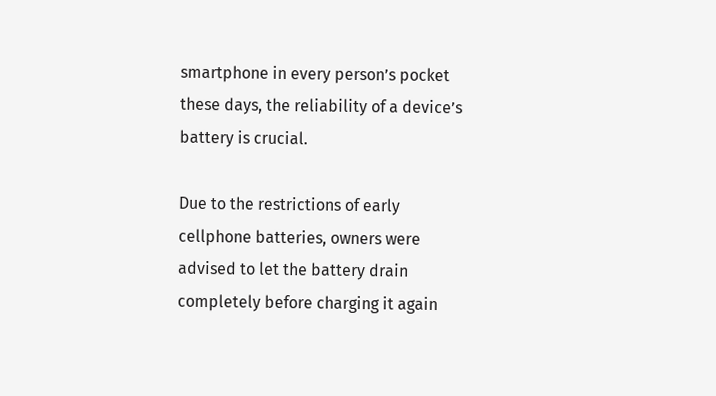smartphone in every person’s pocket these days, the reliability of a device’s battery is crucial.

Due to the restrictions of early cellphone batteries, owners were advised to let the battery drain completely before charging it again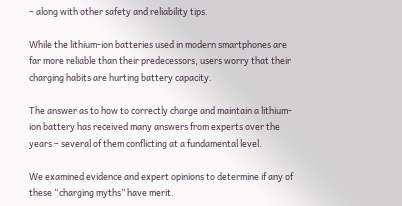– along with other safety and reliability tips.

While the lithium-ion batteries used in modern smartphones are far more reliable than their predecessors, users worry that their charging habits are hurting battery capacity.

The answer as to how to correctly charge and maintain a lithium-ion battery has received many answers from experts over the years – several of them conflicting at a fundamental level.

We examined evidence and expert opinions to determine if any of these “charging myths” have merit.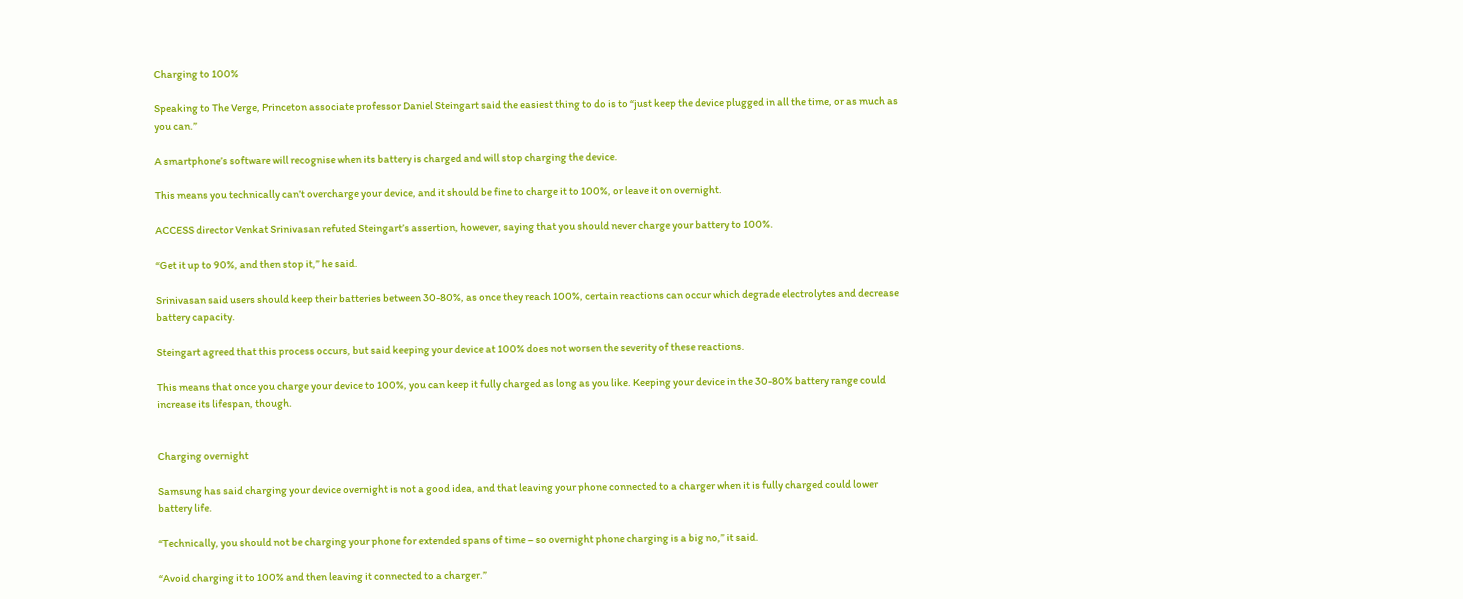Charging to 100%

Speaking to The Verge, Princeton associate professor Daniel Steingart said the easiest thing to do is to “just keep the device plugged in all the time, or as much as you can.”

A smartphone’s software will recognise when its battery is charged and will stop charging the device.

This means you technically can’t overcharge your device, and it should be fine to charge it to 100%, or leave it on overnight.

ACCESS director Venkat Srinivasan refuted Steingart’s assertion, however, saying that you should never charge your battery to 100%.

“Get it up to 90%, and then stop it,” he said.

Srinivasan said users should keep their batteries between 30-80%, as once they reach 100%, certain reactions can occur which degrade electrolytes and decrease battery capacity.

Steingart agreed that this process occurs, but said keeping your device at 100% does not worsen the severity of these reactions.

This means that once you charge your device to 100%, you can keep it fully charged as long as you like. Keeping your device in the 30-80% battery range could increase its lifespan, though.


Charging overnight

Samsung has said charging your device overnight is not a good idea, and that leaving your phone connected to a charger when it is fully charged could lower battery life.

“Technically, you should not be charging your phone for extended spans of time – so overnight phone charging is a big no,” it said.

“Avoid charging it to 100% and then leaving it connected to a charger.”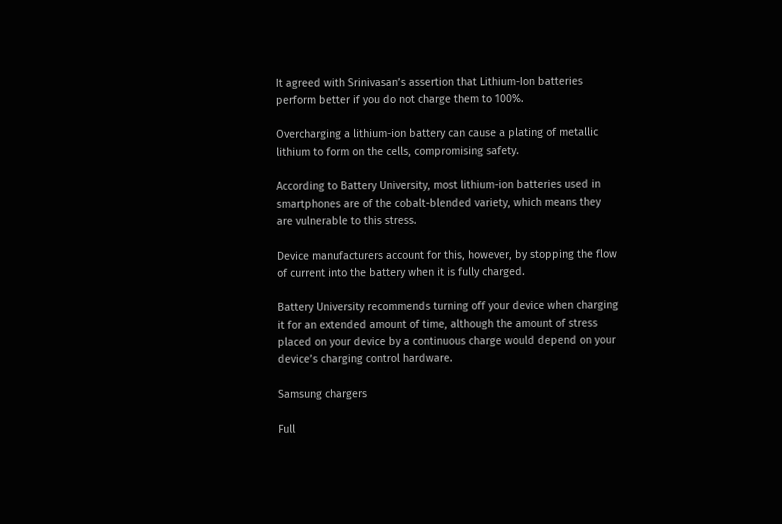It agreed with Srinivasan’s assertion that Lithium-Ion batteries perform better if you do not charge them to 100%.

Overcharging a lithium-ion battery can cause a plating of metallic lithium to form on the cells, compromising safety.

According to Battery University, most lithium-ion batteries used in smartphones are of the cobalt-blended variety, which means they are vulnerable to this stress.

Device manufacturers account for this, however, by stopping the flow of current into the battery when it is fully charged.

Battery University recommends turning off your device when charging it for an extended amount of time, although the amount of stress placed on your device by a continuous charge would depend on your device’s charging control hardware.

Samsung chargers

Full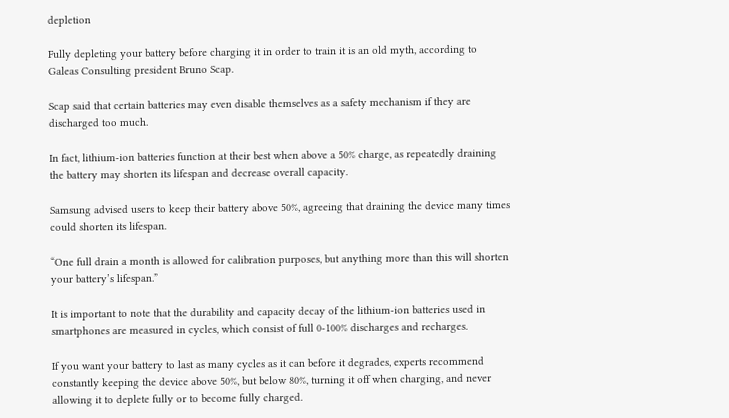depletion

Fully depleting your battery before charging it in order to train it is an old myth, according to Galeas Consulting president Bruno Scap.

Scap said that certain batteries may even disable themselves as a safety mechanism if they are discharged too much.

In fact, lithium-ion batteries function at their best when above a 50% charge, as repeatedly draining the battery may shorten its lifespan and decrease overall capacity.

Samsung advised users to keep their battery above 50%, agreeing that draining the device many times could shorten its lifespan.

“One full drain a month is allowed for calibration purposes, but anything more than this will shorten your battery’s lifespan.”

It is important to note that the durability and capacity decay of the lithium-ion batteries used in smartphones are measured in cycles, which consist of full 0-100% discharges and recharges.

If you want your battery to last as many cycles as it can before it degrades, experts recommend constantly keeping the device above 50%, but below 80%, turning it off when charging, and never allowing it to deplete fully or to become fully charged.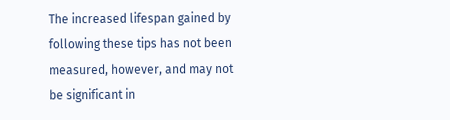The increased lifespan gained by following these tips has not been measured, however, and may not be significant in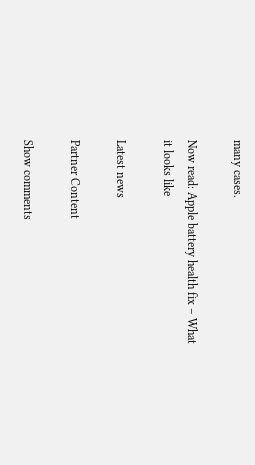many cases.

Now read: Apple battery health fix – What it looks like

Latest news

Partner Content

Show comments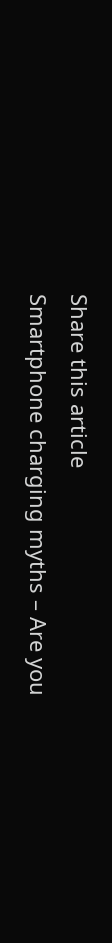Share this article
Smartphone charging myths – Are you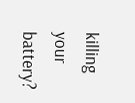killing your battery?